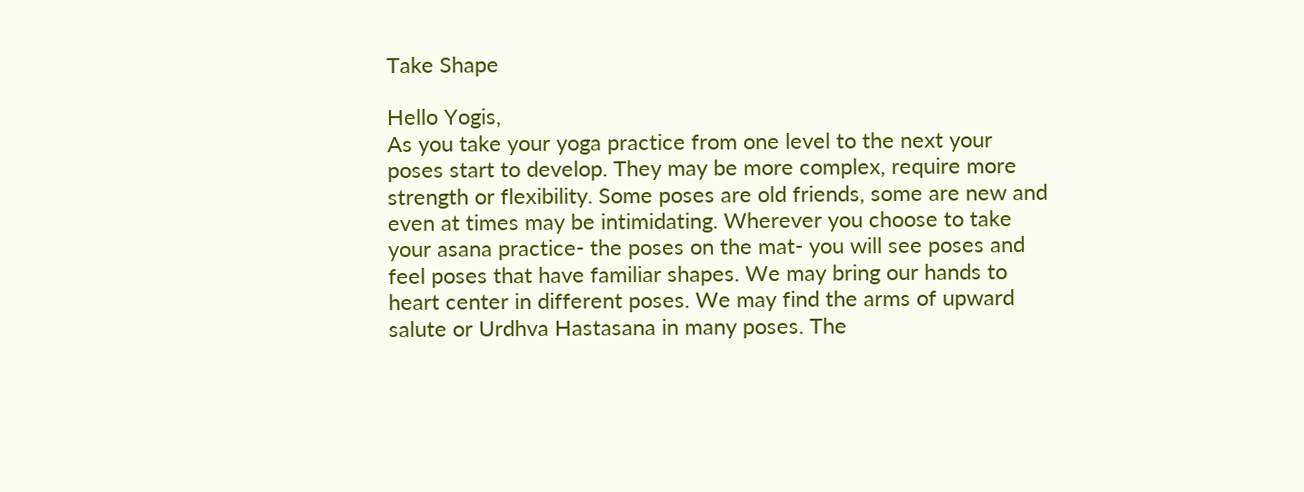Take Shape

Hello Yogis,
As you take your yoga practice from one level to the next your poses start to develop. They may be more complex, require more strength or flexibility. Some poses are old friends, some are new and even at times may be intimidating. Wherever you choose to take your asana practice- the poses on the mat- you will see poses and feel poses that have familiar shapes. We may bring our hands to heart center in different poses. We may find the arms of upward salute or Urdhva Hastasana in many poses. The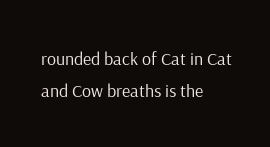rounded back of Cat in Cat and Cow breaths is the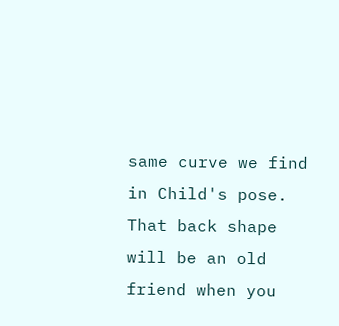same curve we find in Child's pose. That back shape will be an old friend when you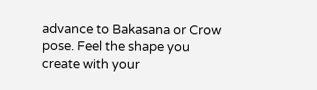advance to Bakasana or Crow pose. Feel the shape you create with your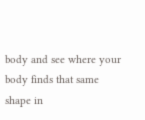body and see where your body finds that same shape in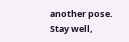another pose.
Stay well,